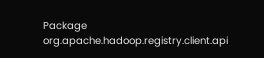Package org.apache.hadoop.registry.client.api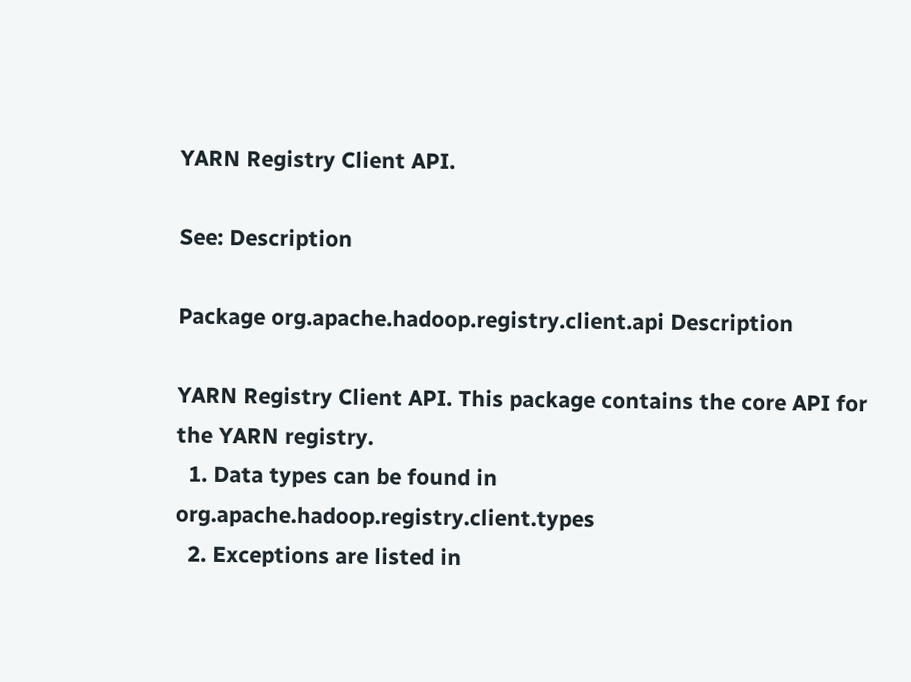YARN Registry Client API.

See: Description

Package org.apache.hadoop.registry.client.api Description

YARN Registry Client API. This package contains the core API for the YARN registry.
  1. Data types can be found in org.apache.hadoop.registry.client.types
  2. Exceptions are listed in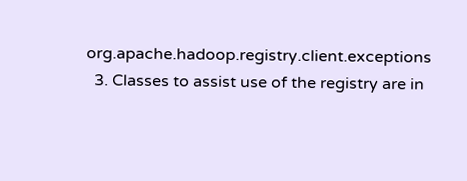org.apache.hadoop.registry.client.exceptions
  3. Classes to assist use of the registry are in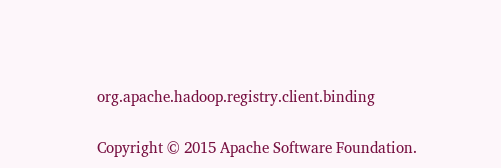org.apache.hadoop.registry.client.binding

Copyright © 2015 Apache Software Foundation.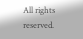All rights reserved.